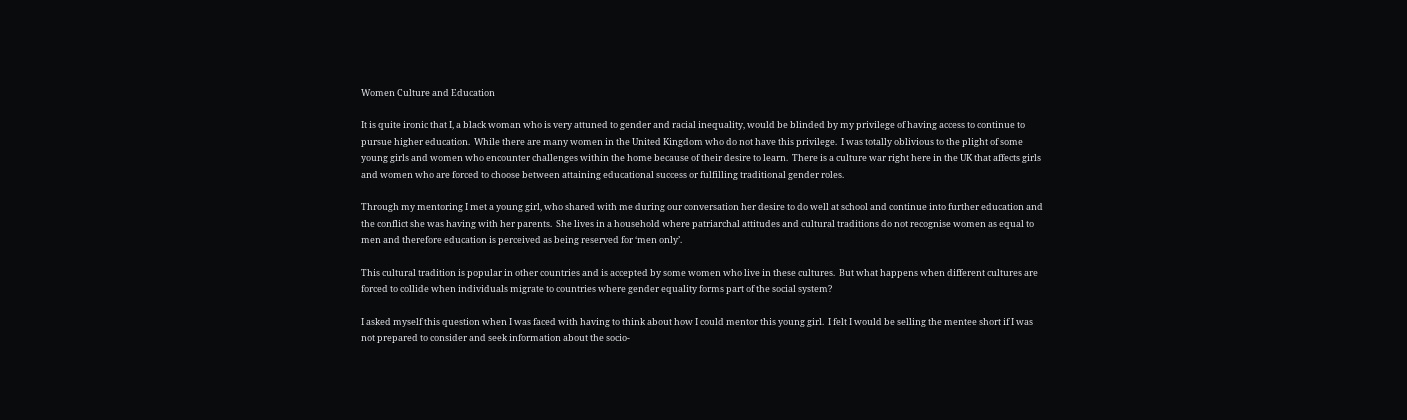Women Culture and Education

It is quite ironic that I, a black woman who is very attuned to gender and racial inequality, would be blinded by my privilege of having access to continue to pursue higher education.  While there are many women in the United Kingdom who do not have this privilege.  I was totally oblivious to the plight of some young girls and women who encounter challenges within the home because of their desire to learn.  There is a culture war right here in the UK that affects girls and women who are forced to choose between attaining educational success or fulfilling traditional gender roles.

Through my mentoring I met a young girl, who shared with me during our conversation her desire to do well at school and continue into further education and the conflict she was having with her parents.  She lives in a household where patriarchal attitudes and cultural traditions do not recognise women as equal to men and therefore education is perceived as being reserved for ‘men only’.

This cultural tradition is popular in other countries and is accepted by some women who live in these cultures.  But what happens when different cultures are forced to collide when individuals migrate to countries where gender equality forms part of the social system?

I asked myself this question when I was faced with having to think about how I could mentor this young girl.  I felt I would be selling the mentee short if I was not prepared to consider and seek information about the socio-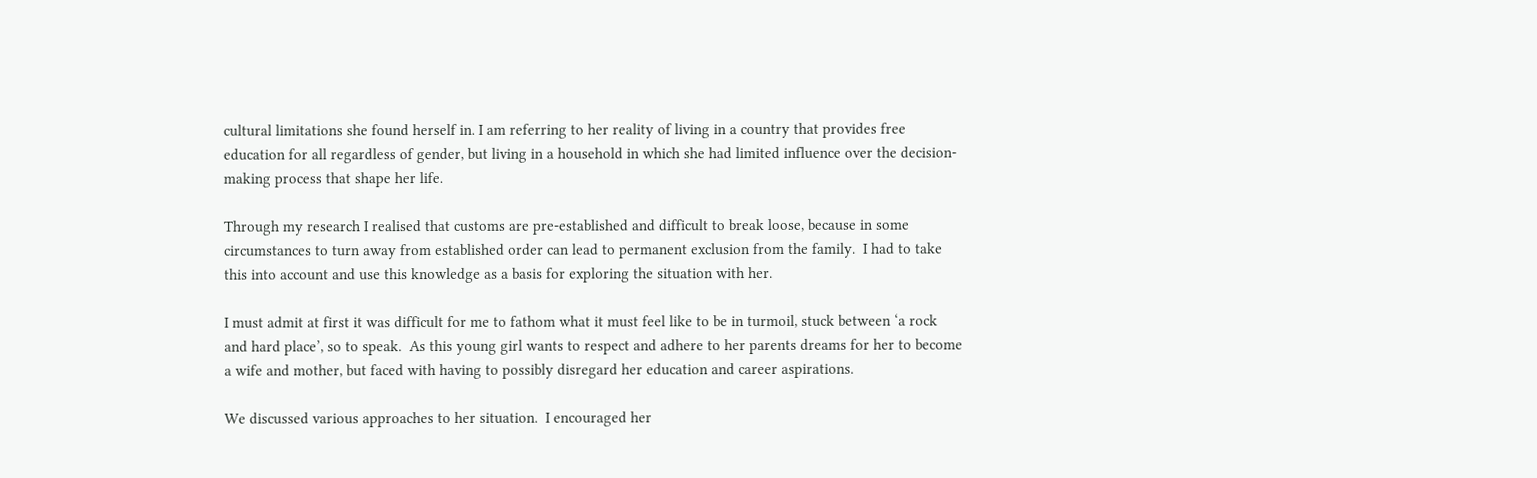cultural limitations she found herself in. I am referring to her reality of living in a country that provides free education for all regardless of gender, but living in a household in which she had limited influence over the decision-making process that shape her life.

Through my research I realised that customs are pre-established and difficult to break loose, because in some circumstances to turn away from established order can lead to permanent exclusion from the family.  I had to take this into account and use this knowledge as a basis for exploring the situation with her.

I must admit at first it was difficult for me to fathom what it must feel like to be in turmoil, stuck between ‘a rock and hard place’, so to speak.  As this young girl wants to respect and adhere to her parents dreams for her to become a wife and mother, but faced with having to possibly disregard her education and career aspirations.

We discussed various approaches to her situation.  I encouraged her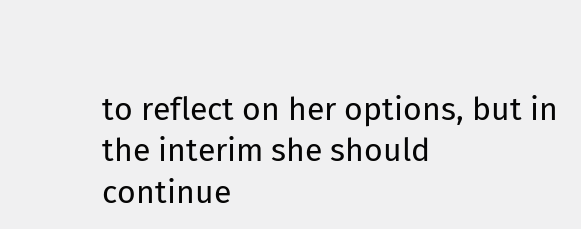to reflect on her options, but in the interim she should continue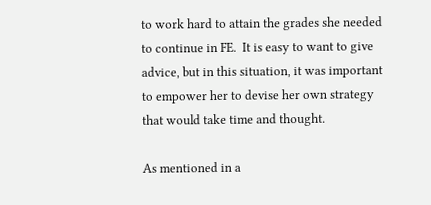to work hard to attain the grades she needed to continue in FE.  It is easy to want to give advice, but in this situation, it was important to empower her to devise her own strategy that would take time and thought.

As mentioned in a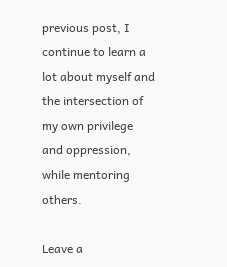previous post, I continue to learn a lot about myself and the intersection of my own privilege and oppression, while mentoring others.

Leave a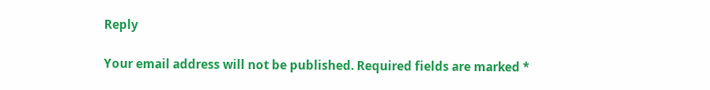Reply

Your email address will not be published. Required fields are marked *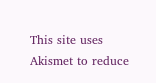This site uses Akismet to reduce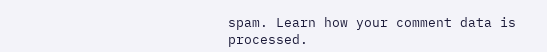spam. Learn how your comment data is processed.